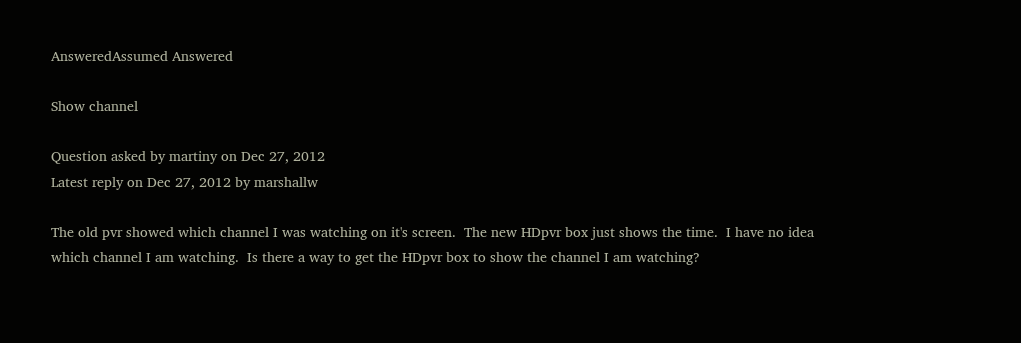AnsweredAssumed Answered

Show channel

Question asked by martiny on Dec 27, 2012
Latest reply on Dec 27, 2012 by marshallw

The old pvr showed which channel I was watching on it's screen.  The new HDpvr box just shows the time.  I have no idea which channel I am watching.  Is there a way to get the HDpvr box to show the channel I am watching?